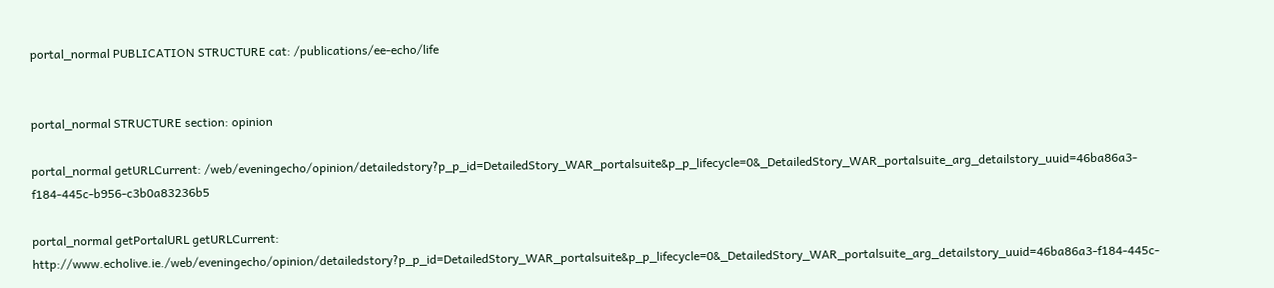portal_normal PUBLICATION STRUCTURE cat: /publications/ee-echo/life


portal_normal STRUCTURE section: opinion

portal_normal getURLCurrent: /web/eveningecho/opinion/detailedstory?p_p_id=DetailedStory_WAR_portalsuite&p_p_lifecycle=0&_DetailedStory_WAR_portalsuite_arg_detailstory_uuid=46ba86a3-f184-445c-b956-c3b0a83236b5

portal_normal getPortalURL getURLCurrent: http://www.echolive.ie./web/eveningecho/opinion/detailedstory?p_p_id=DetailedStory_WAR_portalsuite&p_p_lifecycle=0&_DetailedStory_WAR_portalsuite_arg_detailstory_uuid=46ba86a3-f184-445c-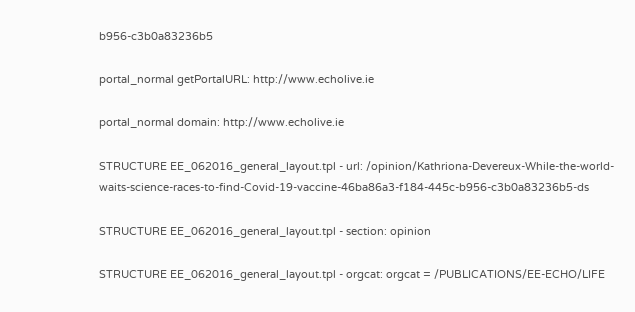b956-c3b0a83236b5

portal_normal getPortalURL: http://www.echolive.ie

portal_normal domain: http://www.echolive.ie

STRUCTURE EE_062016_general_layout.tpl - url: /opinion/Kathriona-Devereux-While-the-world-waits-science-races-to-find-Covid-19-vaccine-46ba86a3-f184-445c-b956-c3b0a83236b5-ds

STRUCTURE EE_062016_general_layout.tpl - section: opinion

STRUCTURE EE_062016_general_layout.tpl - orgcat: orgcat = /PUBLICATIONS/EE-ECHO/LIFE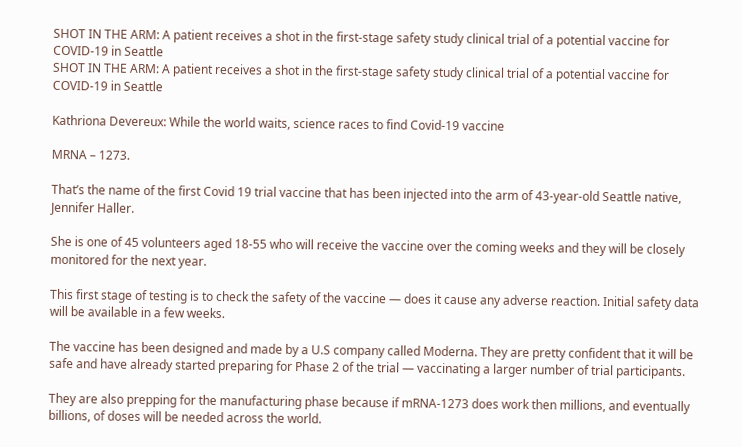SHOT IN THE ARM: A patient receives a shot in the first-stage safety study clinical trial of a potential vaccine for COVID-19 in Seattle
SHOT IN THE ARM: A patient receives a shot in the first-stage safety study clinical trial of a potential vaccine for COVID-19 in Seattle

Kathriona Devereux: While the world waits, science races to find Covid-19 vaccine

MRNA – 1273.

That’s the name of the first Covid 19 trial vaccine that has been injected into the arm of 43-year-old Seattle native, Jennifer Haller.

She is one of 45 volunteers aged 18-55 who will receive the vaccine over the coming weeks and they will be closely monitored for the next year.

This first stage of testing is to check the safety of the vaccine — does it cause any adverse reaction. Initial safety data will be available in a few weeks.

The vaccine has been designed and made by a U.S company called Moderna. They are pretty confident that it will be safe and have already started preparing for Phase 2 of the trial — vaccinating a larger number of trial participants.

They are also prepping for the manufacturing phase because if mRNA-1273 does work then millions, and eventually billions, of doses will be needed across the world.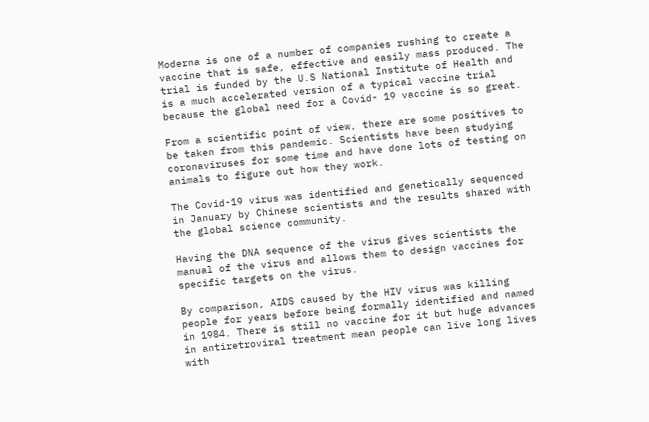Moderna is one of a number of companies rushing to create a vaccine that is safe, effective and easily mass produced. The trial is funded by the U.S National Institute of Health and is a much accelerated version of a typical vaccine trial because the global need for a Covid- 19 vaccine is so great.

From a scientific point of view, there are some positives to be taken from this pandemic. Scientists have been studying coronaviruses for some time and have done lots of testing on animals to figure out how they work.

The Covid-19 virus was identified and genetically sequenced in January by Chinese scientists and the results shared with the global science community.

Having the DNA sequence of the virus gives scientists the manual of the virus and allows them to design vaccines for specific targets on the virus.

By comparison, AIDS caused by the HIV virus was killing people for years before being formally identified and named in 1984. There is still no vaccine for it but huge advances in antiretroviral treatment mean people can live long lives with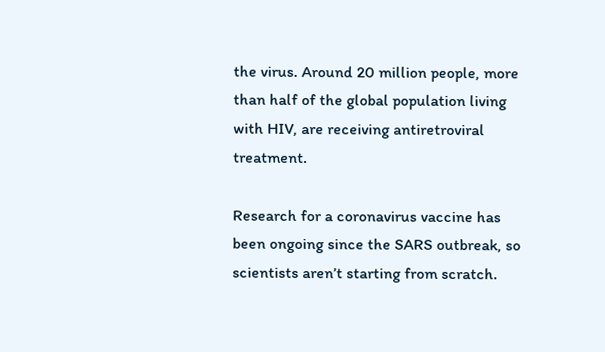the virus. Around 20 million people, more than half of the global population living with HIV, are receiving antiretroviral treatment.

Research for a coronavirus vaccine has been ongoing since the SARS outbreak, so scientists aren’t starting from scratch.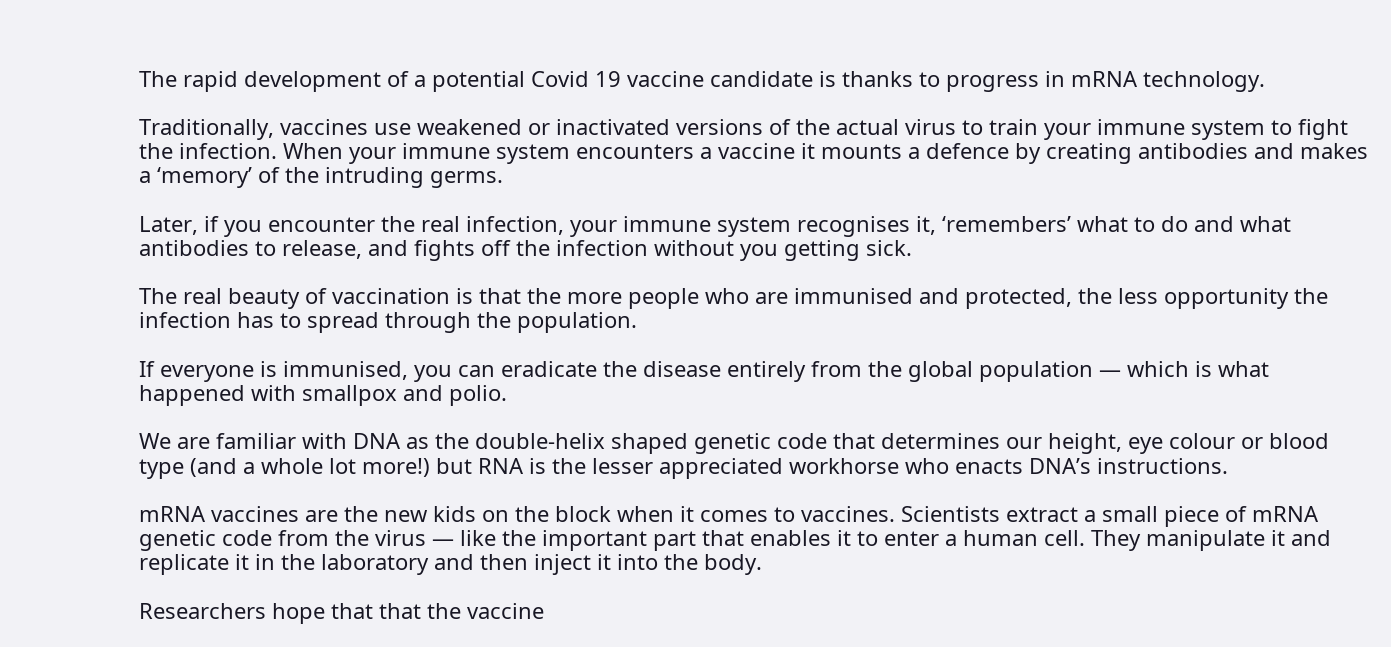The rapid development of a potential Covid 19 vaccine candidate is thanks to progress in mRNA technology.

Traditionally, vaccines use weakened or inactivated versions of the actual virus to train your immune system to fight the infection. When your immune system encounters a vaccine it mounts a defence by creating antibodies and makes a ‘memory’ of the intruding germs.

Later, if you encounter the real infection, your immune system recognises it, ‘remembers’ what to do and what antibodies to release, and fights off the infection without you getting sick.

The real beauty of vaccination is that the more people who are immunised and protected, the less opportunity the infection has to spread through the population.

If everyone is immunised, you can eradicate the disease entirely from the global population — which is what happened with smallpox and polio.

We are familiar with DNA as the double-helix shaped genetic code that determines our height, eye colour or blood type (and a whole lot more!) but RNA is the lesser appreciated workhorse who enacts DNA’s instructions.

mRNA vaccines are the new kids on the block when it comes to vaccines. Scientists extract a small piece of mRNA genetic code from the virus — like the important part that enables it to enter a human cell. They manipulate it and replicate it in the laboratory and then inject it into the body.

Researchers hope that that the vaccine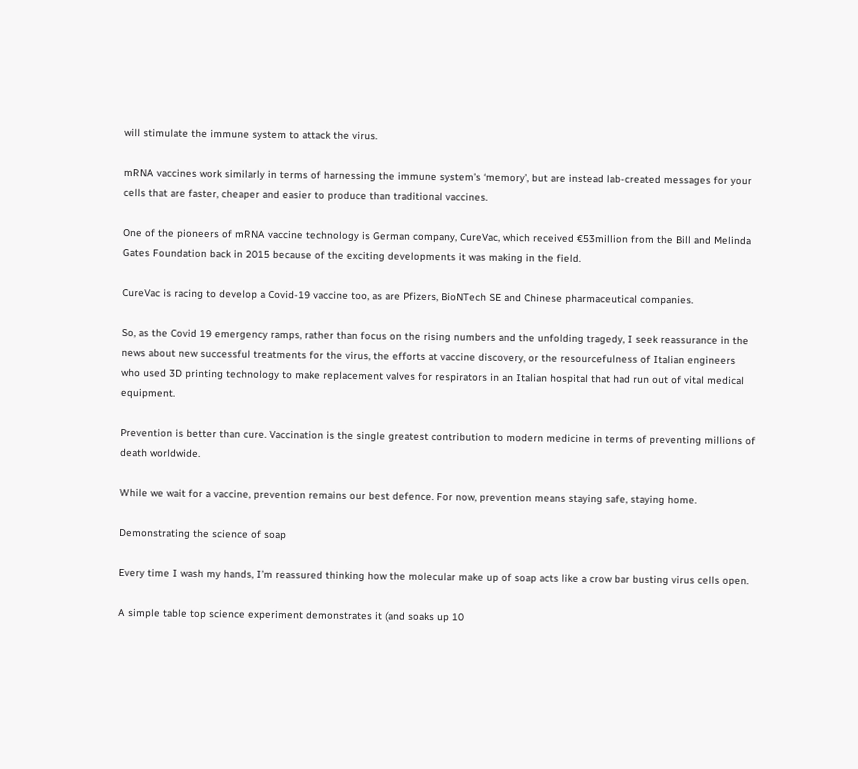will stimulate the immune system to attack the virus.

mRNA vaccines work similarly in terms of harnessing the immune system’s ‘memory’, but are instead lab-created messages for your cells that are faster, cheaper and easier to produce than traditional vaccines.

One of the pioneers of mRNA vaccine technology is German company, CureVac, which received €53million from the Bill and Melinda Gates Foundation back in 2015 because of the exciting developments it was making in the field.

CureVac is racing to develop a Covid-19 vaccine too, as are Pfizers, BioNTech SE and Chinese pharmaceutical companies.

So, as the Covid 19 emergency ramps, rather than focus on the rising numbers and the unfolding tragedy, I seek reassurance in the news about new successful treatments for the virus, the efforts at vaccine discovery, or the resourcefulness of Italian engineers who used 3D printing technology to make replacement valves for respirators in an Italian hospital that had run out of vital medical equipment.

Prevention is better than cure. Vaccination is the single greatest contribution to modern medicine in terms of preventing millions of death worldwide.

While we wait for a vaccine, prevention remains our best defence. For now, prevention means staying safe, staying home.

Demonstrating the science of soap

Every time I wash my hands, I’m reassured thinking how the molecular make up of soap acts like a crow bar busting virus cells open.

A simple table top science experiment demonstrates it (and soaks up 10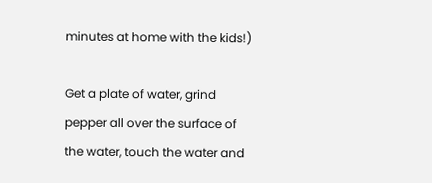minutes at home with the kids!)

Get a plate of water, grind pepper all over the surface of the water, touch the water and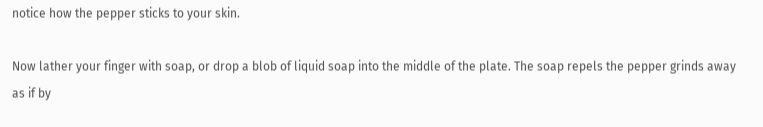notice how the pepper sticks to your skin.

Now lather your finger with soap, or drop a blob of liquid soap into the middle of the plate. The soap repels the pepper grinds away as if by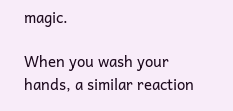magic.

When you wash your hands, a similar reaction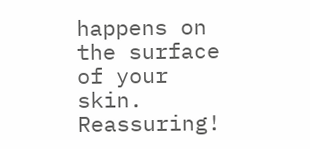happens on the surface of your skin. Reassuring!